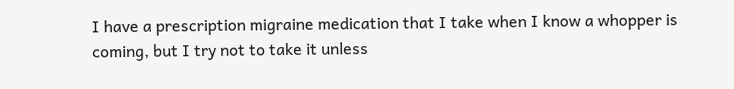I have a prescription migraine medication that I take when I know a whopper is coming, but I try not to take it unless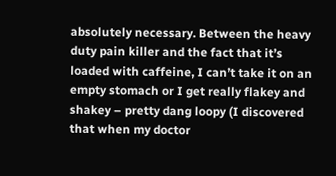absolutely necessary. Between the heavy duty pain killer and the fact that it’s loaded with caffeine, I can’t take it on an empty stomach or I get really flakey and shakey – pretty dang loopy (I discovered that when my doctor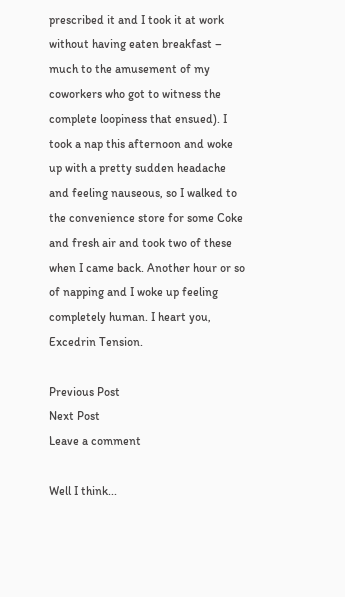prescribed it and I took it at work without having eaten breakfast – much to the amusement of my coworkers who got to witness the complete loopiness that ensued). I took a nap this afternoon and woke up with a pretty sudden headache and feeling nauseous, so I walked to the convenience store for some Coke and fresh air and took two of these when I came back. Another hour or so of napping and I woke up feeling completely human. I heart you, Excedrin Tension.

Previous Post
Next Post
Leave a comment

Well I think...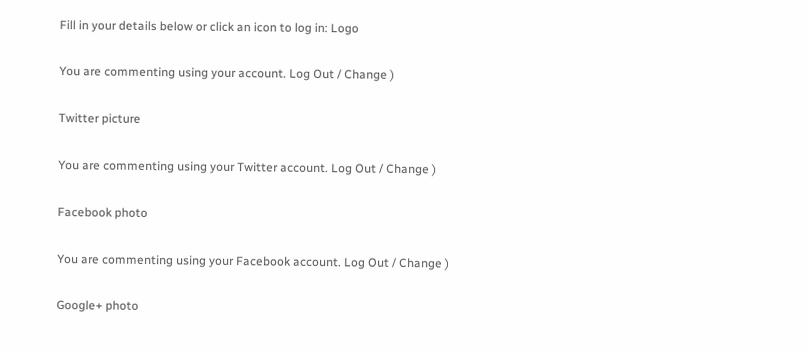Fill in your details below or click an icon to log in: Logo

You are commenting using your account. Log Out / Change )

Twitter picture

You are commenting using your Twitter account. Log Out / Change )

Facebook photo

You are commenting using your Facebook account. Log Out / Change )

Google+ photo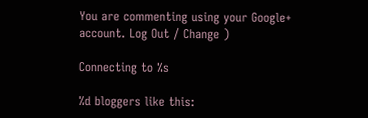You are commenting using your Google+ account. Log Out / Change )

Connecting to %s

%d bloggers like this: